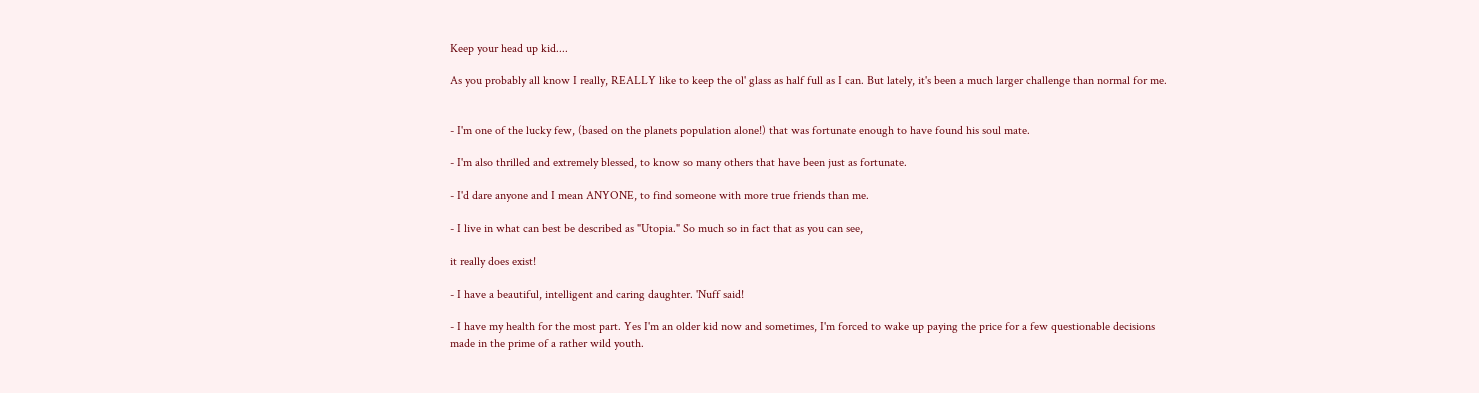Keep your head up kid....

As you probably all know I really, REALLY like to keep the ol' glass as half full as I can. But lately, it's been a much larger challenge than normal for me.


- I'm one of the lucky few, (based on the planets population alone!) that was fortunate enough to have found his soul mate.

- I'm also thrilled and extremely blessed, to know so many others that have been just as fortunate.

- I'd dare anyone and I mean ANYONE, to find someone with more true friends than me.

- I live in what can best be described as "Utopia." So much so in fact that as you can see,

it really does exist!

- I have a beautiful, intelligent and caring daughter. 'Nuff said!

- I have my health for the most part. Yes I'm an older kid now and sometimes, I'm forced to wake up paying the price for a few questionable decisions made in the prime of a rather wild youth.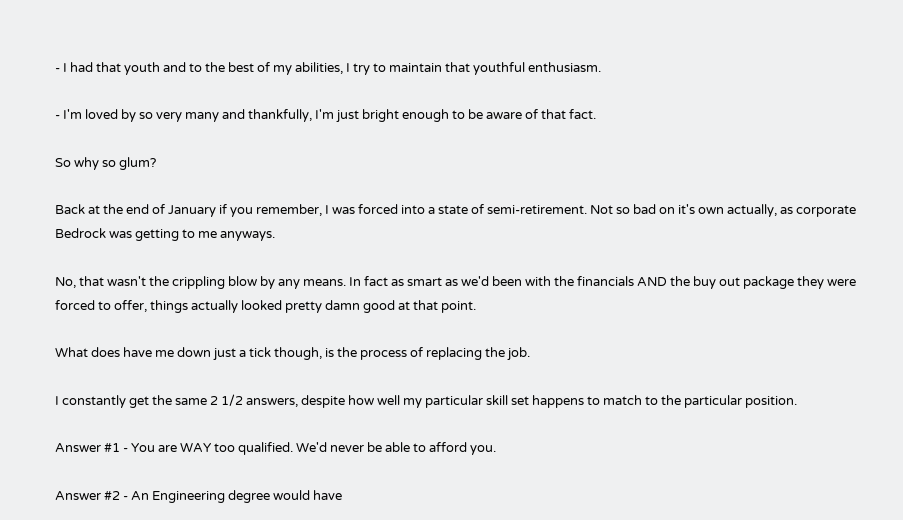- I had that youth and to the best of my abilities, I try to maintain that youthful enthusiasm.

- I'm loved by so very many and thankfully, I'm just bright enough to be aware of that fact.

So why so glum?

Back at the end of January if you remember, I was forced into a state of semi-retirement. Not so bad on it's own actually, as corporate Bedrock was getting to me anyways.

No, that wasn't the crippling blow by any means. In fact as smart as we'd been with the financials AND the buy out package they were forced to offer, things actually looked pretty damn good at that point.

What does have me down just a tick though, is the process of replacing the job.

I constantly get the same 2 1/2 answers, despite how well my particular skill set happens to match to the particular position.

Answer #1 - You are WAY too qualified. We'd never be able to afford you.

Answer #2 - An Engineering degree would have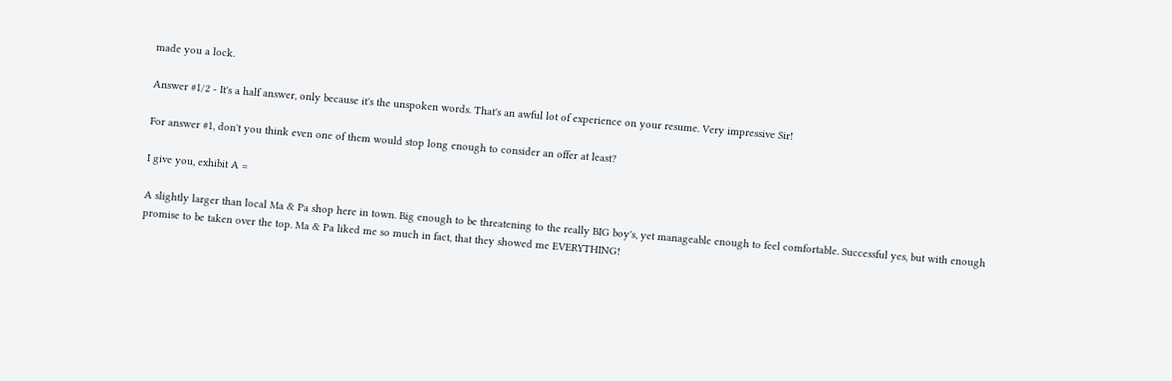made you a lock.

Answer #1/2 - It's a half answer, only because it's the unspoken words. That's an awful lot of experience on your resume. Very impressive Sir!

For answer #1, don't you think even one of them would stop long enough to consider an offer at least?

I give you, exhibit A =

A slightly larger than local Ma & Pa shop here in town. Big enough to be threatening to the really BIG boy's, yet manageable enough to feel comfortable. Successful yes, but with enough promise to be taken over the top. Ma & Pa liked me so much in fact, that they showed me EVERYTHING!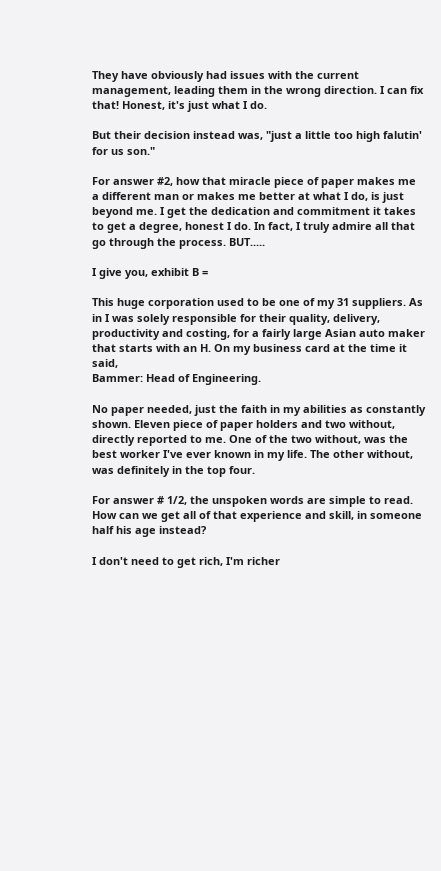They have obviously had issues with the current management, leading them in the wrong direction. I can fix that! Honest, it's just what I do.

But their decision instead was, "just a little too high falutin' for us son."

For answer #2, how that miracle piece of paper makes me a different man or makes me better at what I do, is just beyond me. I get the dedication and commitment it takes to get a degree, honest I do. In fact, I truly admire all that go through the process. BUT.....

I give you, exhibit B =

This huge corporation used to be one of my 31 suppliers. As in I was solely responsible for their quality, delivery, productivity and costing, for a fairly large Asian auto maker that starts with an H. On my business card at the time it said,
Bammer: Head of Engineering.

No paper needed, just the faith in my abilities as constantly shown. Eleven piece of paper holders and two without, directly reported to me. One of the two without, was the best worker I've ever known in my life. The other without, was definitely in the top four.

For answer # 1/2, the unspoken words are simple to read. How can we get all of that experience and skill, in someone half his age instead?

I don't need to get rich, I'm richer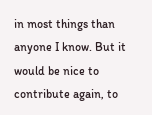in most things than anyone I know. But it would be nice to contribute again, to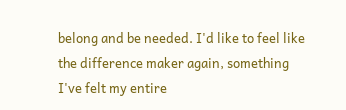belong and be needed. I'd like to feel like the difference maker again, something I've felt my entire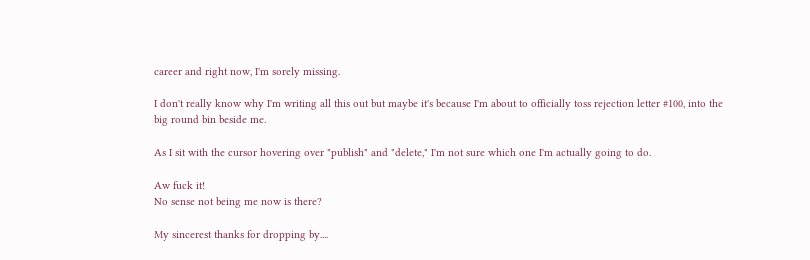career and right now, I'm sorely missing.

I don't really know why I'm writing all this out but maybe it's because I'm about to officially toss rejection letter #100, into the big round bin beside me.

As I sit with the cursor hovering over "publish" and "delete," I'm not sure which one I'm actually going to do.

Aw fuck it!
No sense not being me now is there?

My sincerest thanks for dropping by....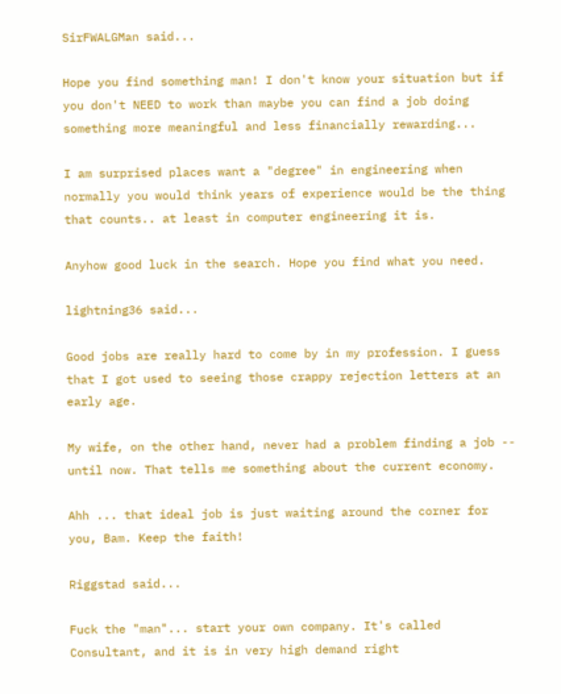SirFWALGMan said...

Hope you find something man! I don't know your situation but if you don't NEED to work than maybe you can find a job doing something more meaningful and less financially rewarding...

I am surprised places want a "degree" in engineering when normally you would think years of experience would be the thing that counts.. at least in computer engineering it is.

Anyhow good luck in the search. Hope you find what you need.

lightning36 said...

Good jobs are really hard to come by in my profession. I guess that I got used to seeing those crappy rejection letters at an early age.

My wife, on the other hand, never had a problem finding a job -- until now. That tells me something about the current economy.

Ahh ... that ideal job is just waiting around the corner for you, Bam. Keep the faith!

Riggstad said...

Fuck the "man"... start your own company. It's called Consultant, and it is in very high demand right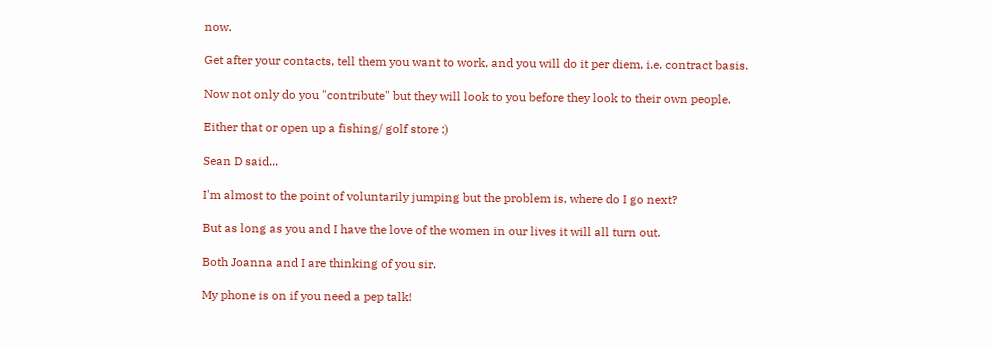now.

Get after your contacts, tell them you want to work, and you will do it per diem, i.e. contract basis.

Now not only do you "contribute" but they will look to you before they look to their own people.

Either that or open up a fishing/ golf store :)

Sean D said...

I'm almost to the point of voluntarily jumping but the problem is, where do I go next?

But as long as you and I have the love of the women in our lives it will all turn out.

Both Joanna and I are thinking of you sir.

My phone is on if you need a pep talk!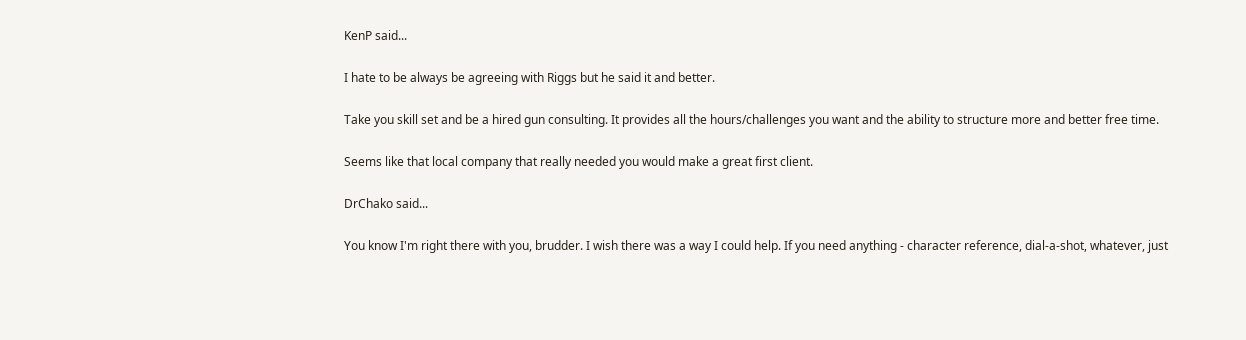KenP said...

I hate to be always be agreeing with Riggs but he said it and better.

Take you skill set and be a hired gun consulting. It provides all the hours/challenges you want and the ability to structure more and better free time.

Seems like that local company that really needed you would make a great first client.

DrChako said...

You know I'm right there with you, brudder. I wish there was a way I could help. If you need anything - character reference, dial-a-shot, whatever, just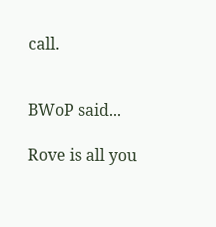call.


BWoP said...

Rove is all you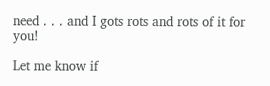need . . . and I gots rots and rots of it for you!

Let me know if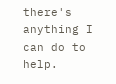there's anything I can do to help.